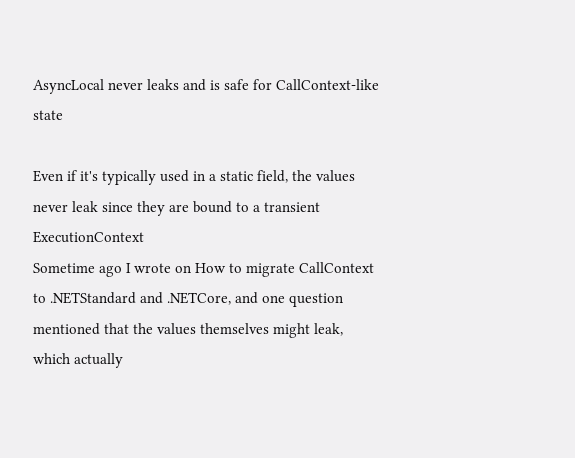AsyncLocal never leaks and is safe for CallContext-like state

Even if it's typically used in a static field, the values never leak since they are bound to a transient ExecutionContext
Sometime ago I wrote on How to migrate CallContext to .NETStandard and .NETCore, and one question mentioned that the values themselves might leak, which actually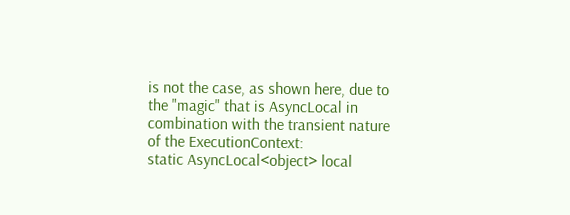is not the case, as shown here, due to the "magic" that is AsyncLocal in combination with the transient nature of the ExecutionContext:
static AsyncLocal<object> local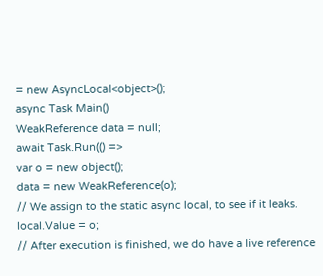= new AsyncLocal<object>();
async Task Main()
WeakReference data = null;
await Task.Run(() =>
var o = new object();
data = new WeakReference(o);
// We assign to the static async local, to see if it leaks.
local.Value = o;
// After execution is finished, we do have a live reference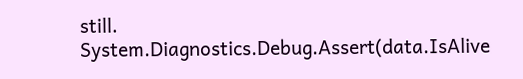still.
System.Diagnostics.Debug.Assert(data.IsAlive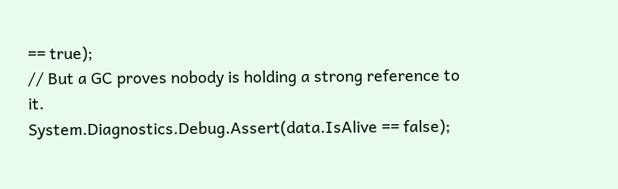== true);
// But a GC proves nobody is holding a strong reference to it.
System.Diagnostics.Debug.Assert(data.IsAlive == false);